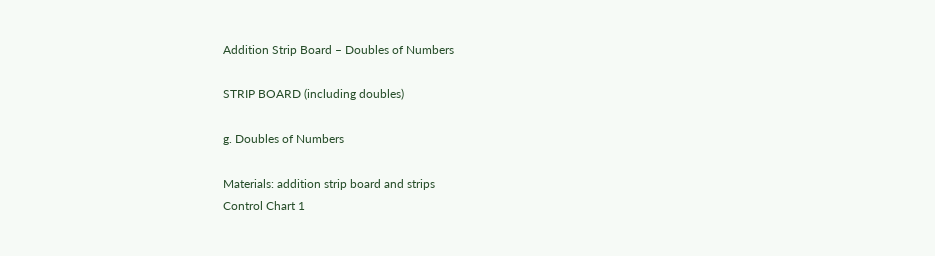Addition Strip Board – Doubles of Numbers

STRIP BOARD (including doubles)

g. Doubles of Numbers

Materials: addition strip board and strips
Control Chart 1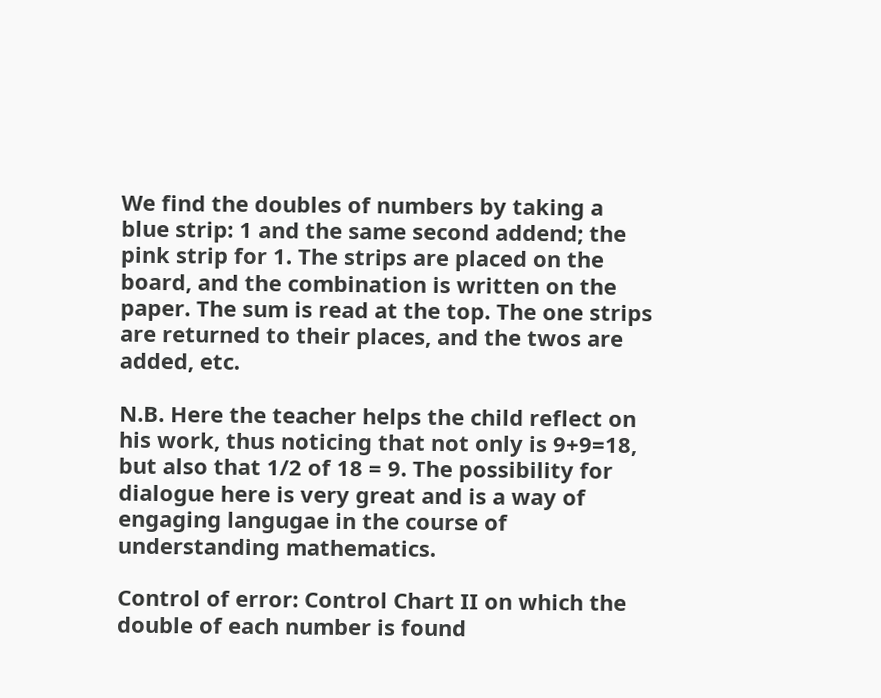We find the doubles of numbers by taking a blue strip: 1 and the same second addend; the pink strip for 1. The strips are placed on the board, and the combination is written on the paper. The sum is read at the top. The one strips are returned to their places, and the twos are added, etc.

N.B. Here the teacher helps the child reflect on his work, thus noticing that not only is 9+9=18, but also that 1/2 of 18 = 9. The possibility for dialogue here is very great and is a way of engaging langugae in the course of understanding mathematics.

Control of error: Control Chart II on which the double of each number is found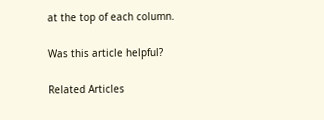at the top of each column.

Was this article helpful?

Related Articles